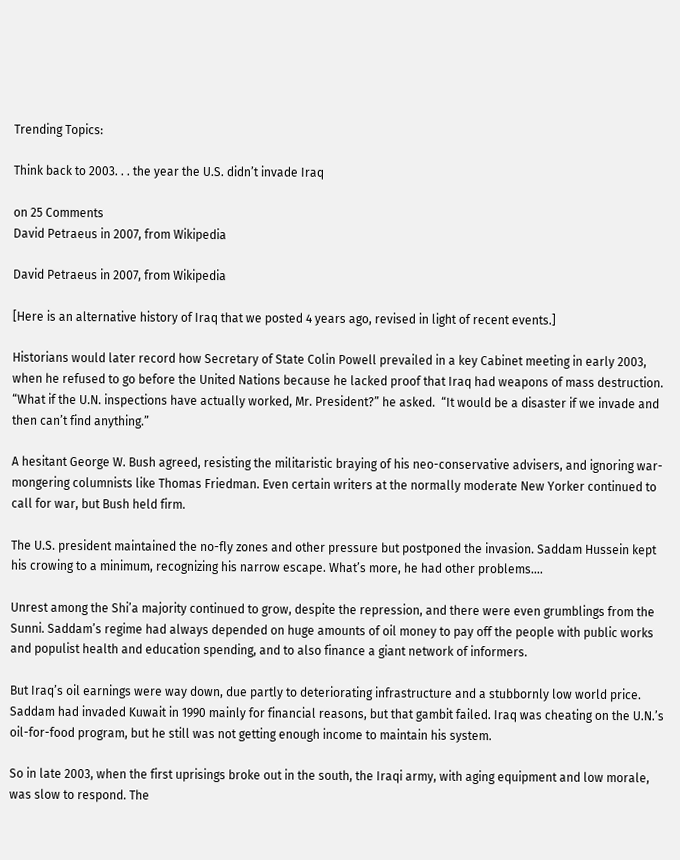Trending Topics:

Think back to 2003. . . the year the U.S. didn’t invade Iraq

on 25 Comments
David Petraeus in 2007, from Wikipedia

David Petraeus in 2007, from Wikipedia

[Here is an alternative history of Iraq that we posted 4 years ago, revised in light of recent events.]

Historians would later record how Secretary of State Colin Powell prevailed in a key Cabinet meeting in early 2003, when he refused to go before the United Nations because he lacked proof that Iraq had weapons of mass destruction. “What if the U.N. inspections have actually worked, Mr. President?” he asked.  “It would be a disaster if we invade and then can’t find anything.”

A hesitant George W. Bush agreed, resisting the militaristic braying of his neo-conservative advisers, and ignoring war-mongering columnists like Thomas Friedman. Even certain writers at the normally moderate New Yorker continued to call for war, but Bush held firm.

The U.S. president maintained the no-fly zones and other pressure but postponed the invasion. Saddam Hussein kept his crowing to a minimum, recognizing his narrow escape. What’s more, he had other problems….

Unrest among the Shi’a majority continued to grow, despite the repression, and there were even grumblings from the Sunni. Saddam’s regime had always depended on huge amounts of oil money to pay off the people with public works and populist health and education spending, and to also finance a giant network of informers.

But Iraq’s oil earnings were way down, due partly to deteriorating infrastructure and a stubbornly low world price. Saddam had invaded Kuwait in 1990 mainly for financial reasons, but that gambit failed. Iraq was cheating on the U.N.’s oil-for-food program, but he still was not getting enough income to maintain his system.

So in late 2003, when the first uprisings broke out in the south, the Iraqi army, with aging equipment and low morale, was slow to respond. The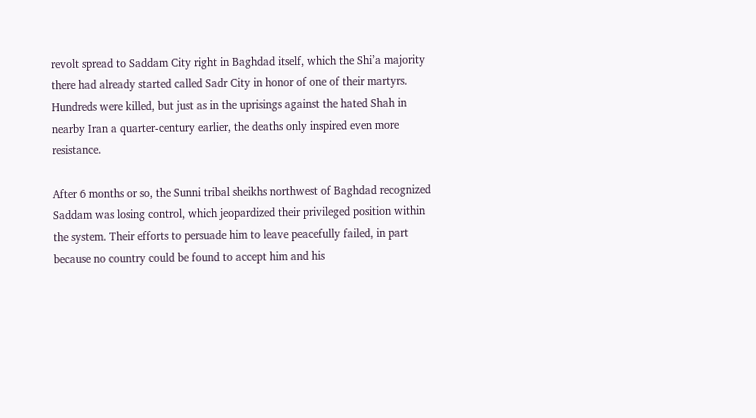revolt spread to Saddam City right in Baghdad itself, which the Shi’a majority there had already started called Sadr City in honor of one of their martyrs. Hundreds were killed, but just as in the uprisings against the hated Shah in nearby Iran a quarter-century earlier, the deaths only inspired even more resistance.

After 6 months or so, the Sunni tribal sheikhs northwest of Baghdad recognized Saddam was losing control, which jeopardized their privileged position within the system. Their efforts to persuade him to leave peacefully failed, in part because no country could be found to accept him and his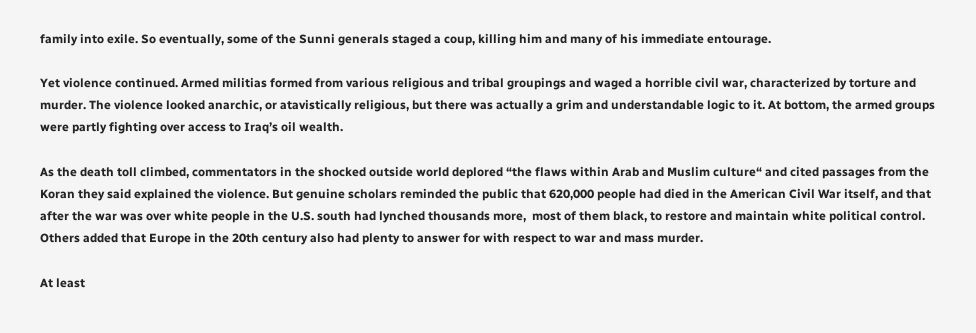family into exile. So eventually, some of the Sunni generals staged a coup, killing him and many of his immediate entourage.

Yet violence continued. Armed militias formed from various religious and tribal groupings and waged a horrible civil war, characterized by torture and murder. The violence looked anarchic, or atavistically religious, but there was actually a grim and understandable logic to it. At bottom, the armed groups were partly fighting over access to Iraq’s oil wealth.

As the death toll climbed, commentators in the shocked outside world deplored “the flaws within Arab and Muslim culture“ and cited passages from the Koran they said explained the violence. But genuine scholars reminded the public that 620,000 people had died in the American Civil War itself, and that after the war was over white people in the U.S. south had lynched thousands more,  most of them black, to restore and maintain white political control. Others added that Europe in the 20th century also had plenty to answer for with respect to war and mass murder.

At least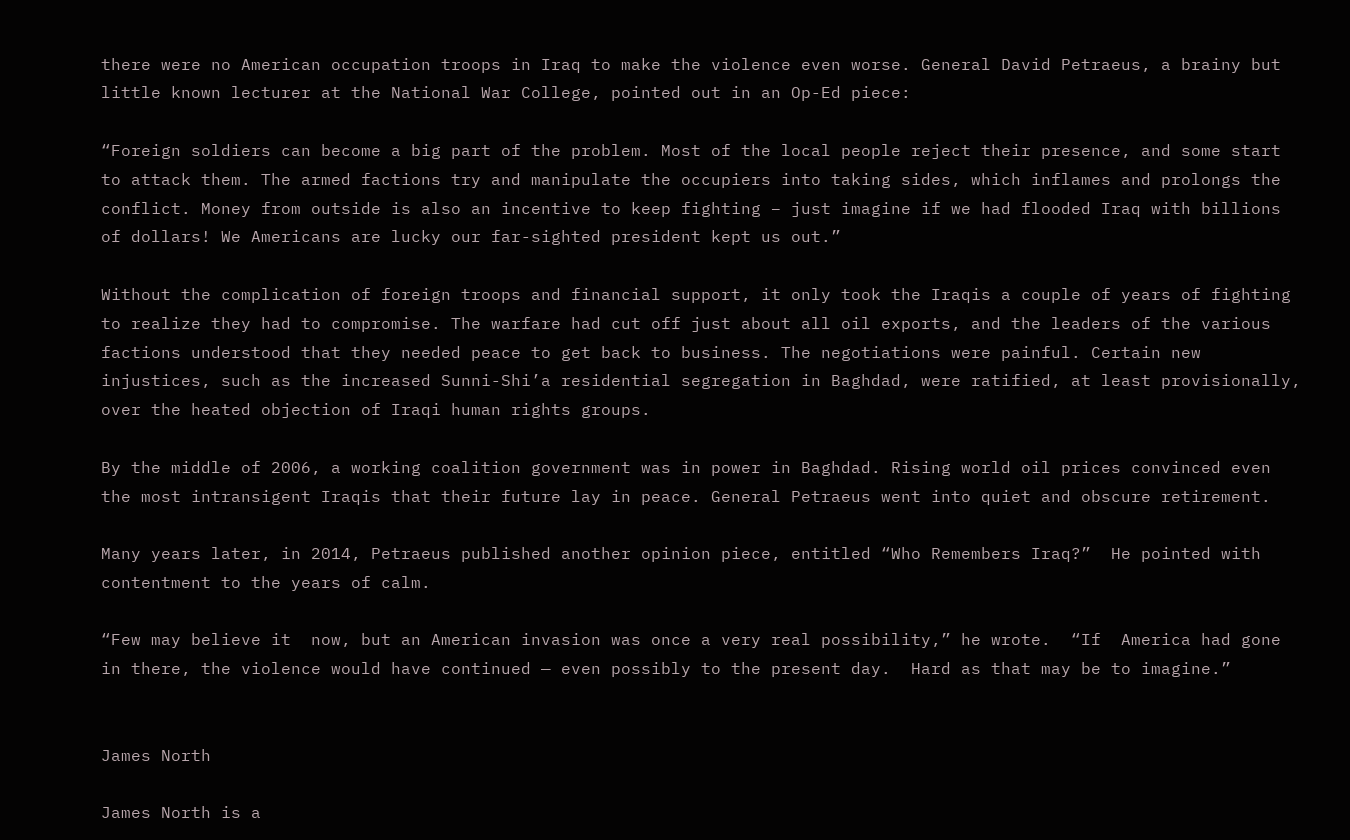there were no American occupation troops in Iraq to make the violence even worse. General David Petraeus, a brainy but little known lecturer at the National War College, pointed out in an Op-Ed piece:

“Foreign soldiers can become a big part of the problem. Most of the local people reject their presence, and some start to attack them. The armed factions try and manipulate the occupiers into taking sides, which inflames and prolongs the conflict. Money from outside is also an incentive to keep fighting – just imagine if we had flooded Iraq with billions of dollars! We Americans are lucky our far-sighted president kept us out.”

Without the complication of foreign troops and financial support, it only took the Iraqis a couple of years of fighting to realize they had to compromise. The warfare had cut off just about all oil exports, and the leaders of the various factions understood that they needed peace to get back to business. The negotiations were painful. Certain new injustices, such as the increased Sunni-Shi’a residential segregation in Baghdad, were ratified, at least provisionally, over the heated objection of Iraqi human rights groups.

By the middle of 2006, a working coalition government was in power in Baghdad. Rising world oil prices convinced even the most intransigent Iraqis that their future lay in peace. General Petraeus went into quiet and obscure retirement.

Many years later, in 2014, Petraeus published another opinion piece, entitled “Who Remembers Iraq?”  He pointed with contentment to the years of calm.

“Few may believe it  now, but an American invasion was once a very real possibility,” he wrote.  “If  America had gone in there, the violence would have continued — even possibly to the present day.  Hard as that may be to imagine.”


James North

James North is a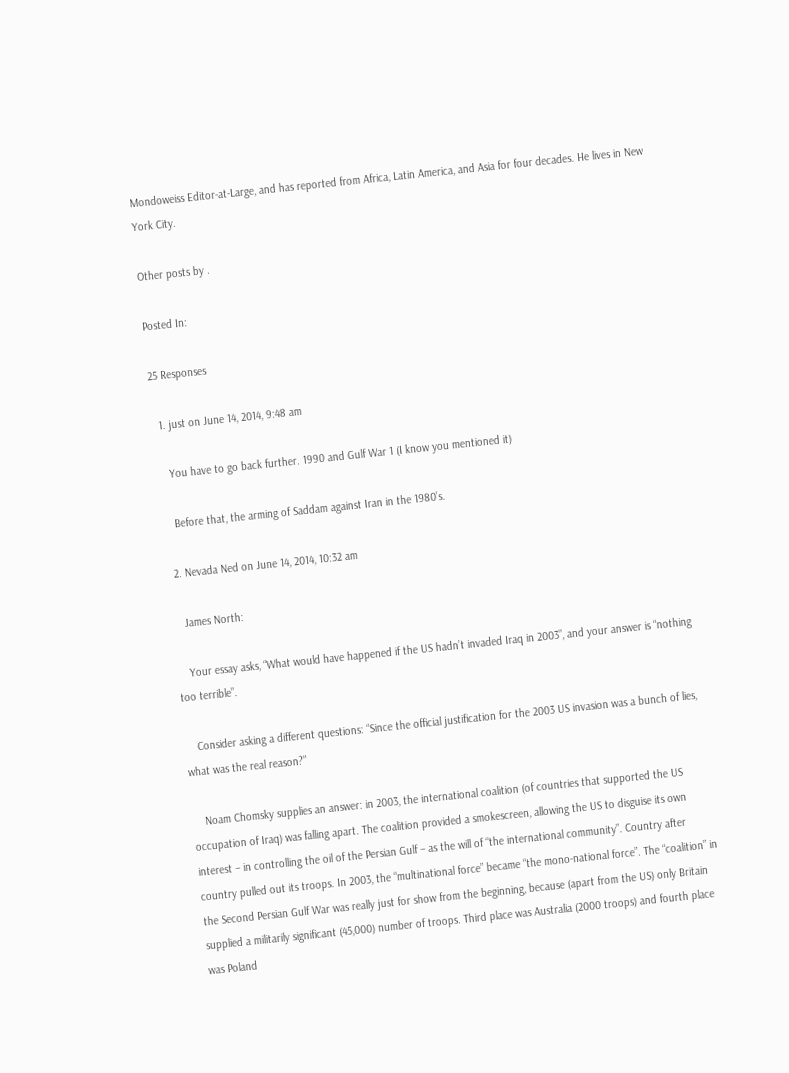Mondoweiss Editor-at-Large, and has reported from Africa, Latin America, and Asia for four decades. He lives in New York City.

Other posts by .

Posted In:

25 Responses

  1. just on June 14, 2014, 9:48 am

    You have to go back further. 1990 and Gulf War 1 (I know you mentioned it)

    Before that, the arming of Saddam against Iran in the 1980’s.

  2. Nevada Ned on June 14, 2014, 10:32 am

    James North:

    Your essay asks, “What would have happened if the US hadn’t invaded Iraq in 2003”, and your answer is “nothing too terrible”.

    Consider asking a different questions: “Since the official justification for the 2003 US invasion was a bunch of lies, what was the real reason?”

    Noam Chomsky supplies an answer: in 2003, the international coalition (of countries that supported the US occupation of Iraq) was falling apart. The coalition provided a smokescreen, allowing the US to disguise its own interest – in controlling the oil of the Persian Gulf – as the will of “the international community”. Country after country pulled out its troops. In 2003, the “multinational force” became “the mono-national force”. The “coalition” in the Second Persian Gulf War was really just for show from the beginning, because (apart from the US) only Britain supplied a militarily significant (45,000) number of troops. Third place was Australia (2000 troops) and fourth place was Poland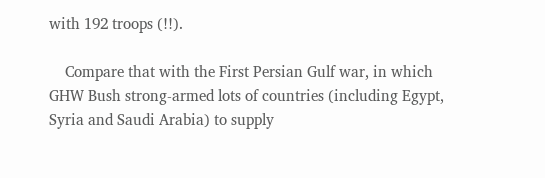with 192 troops (!!).

    Compare that with the First Persian Gulf war, in which GHW Bush strong-armed lots of countries (including Egypt, Syria and Saudi Arabia) to supply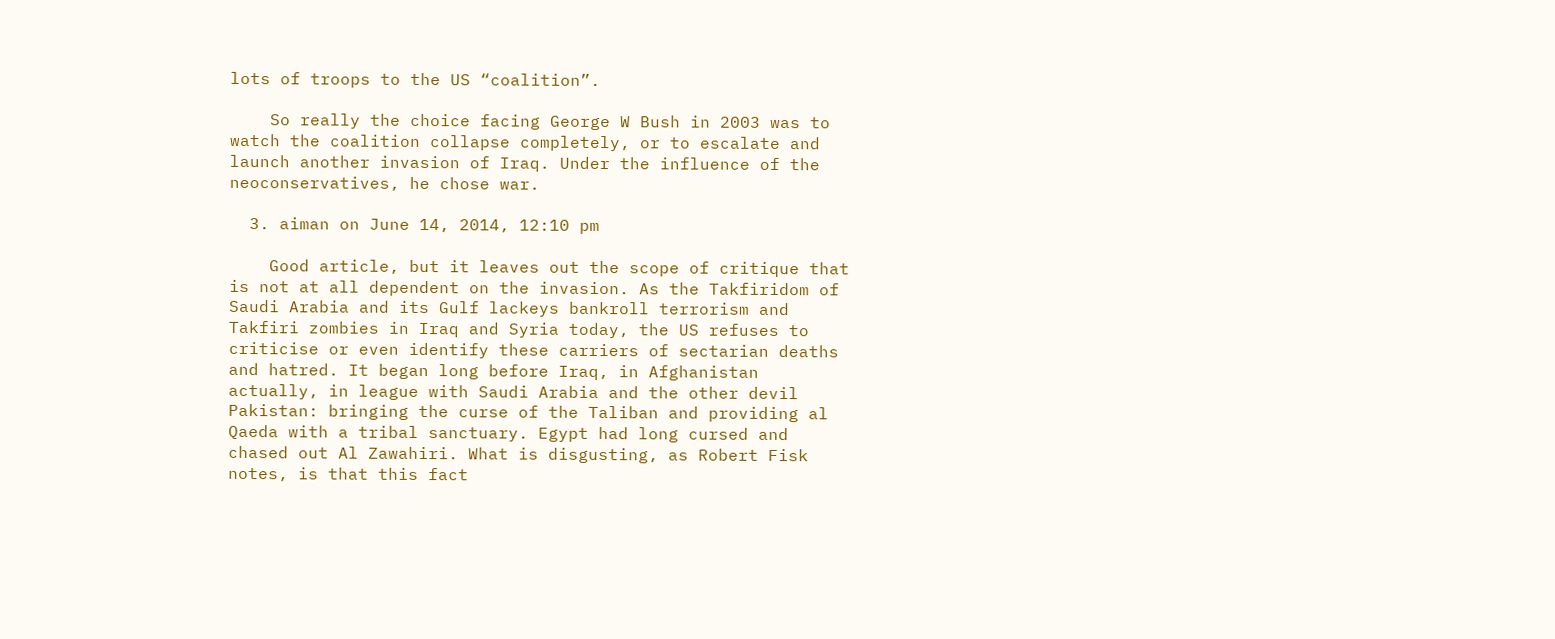lots of troops to the US “coalition”.

    So really the choice facing George W Bush in 2003 was to watch the coalition collapse completely, or to escalate and launch another invasion of Iraq. Under the influence of the neoconservatives, he chose war.

  3. aiman on June 14, 2014, 12:10 pm

    Good article, but it leaves out the scope of critique that is not at all dependent on the invasion. As the Takfiridom of Saudi Arabia and its Gulf lackeys bankroll terrorism and Takfiri zombies in Iraq and Syria today, the US refuses to criticise or even identify these carriers of sectarian deaths and hatred. It began long before Iraq, in Afghanistan actually, in league with Saudi Arabia and the other devil Pakistan: bringing the curse of the Taliban and providing al Qaeda with a tribal sanctuary. Egypt had long cursed and chased out Al Zawahiri. What is disgusting, as Robert Fisk notes, is that this fact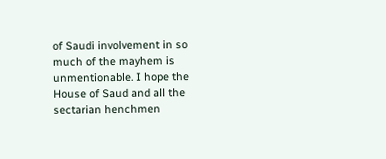of Saudi involvement in so much of the mayhem is unmentionable. I hope the House of Saud and all the sectarian henchmen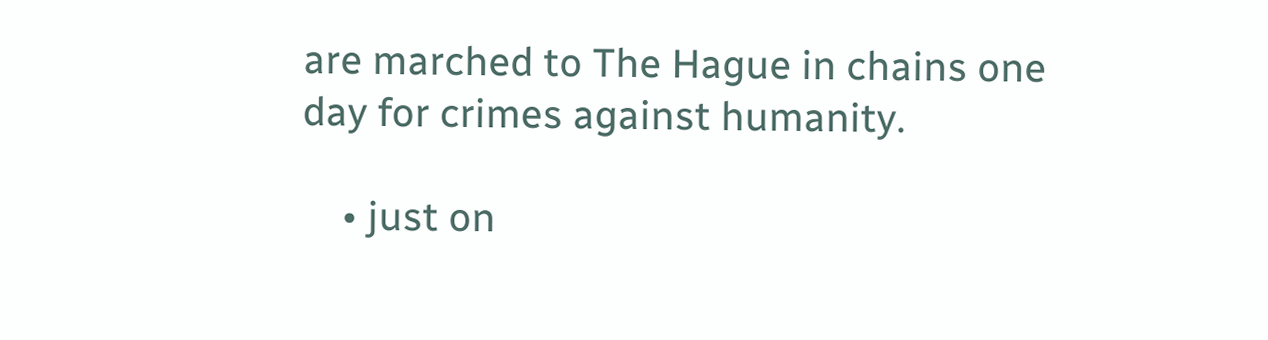are marched to The Hague in chains one day for crimes against humanity.

    • just on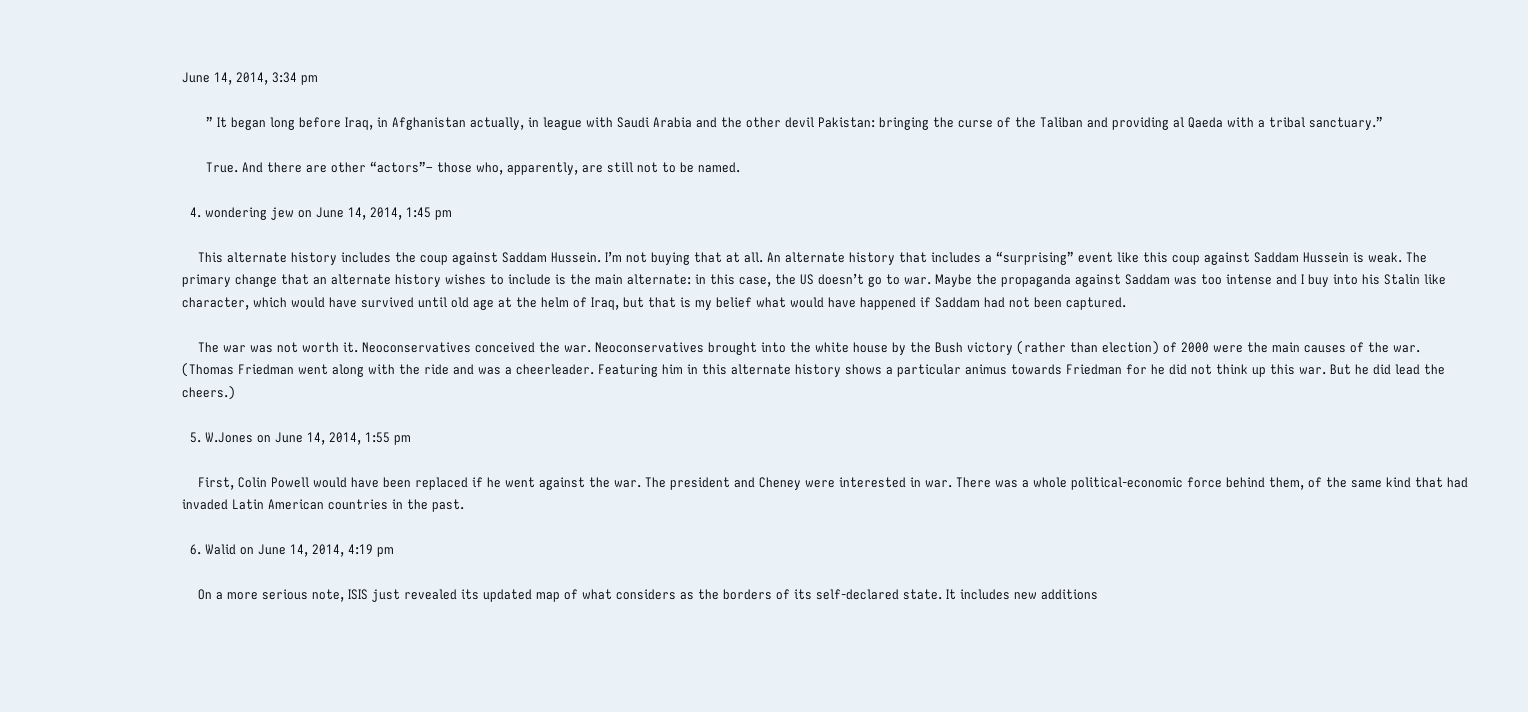June 14, 2014, 3:34 pm

      ” It began long before Iraq, in Afghanistan actually, in league with Saudi Arabia and the other devil Pakistan: bringing the curse of the Taliban and providing al Qaeda with a tribal sanctuary.”

      True. And there are other “actors”– those who, apparently, are still not to be named.

  4. wondering jew on June 14, 2014, 1:45 pm

    This alternate history includes the coup against Saddam Hussein. I’m not buying that at all. An alternate history that includes a “surprising” event like this coup against Saddam Hussein is weak. The primary change that an alternate history wishes to include is the main alternate: in this case, the US doesn’t go to war. Maybe the propaganda against Saddam was too intense and I buy into his Stalin like character, which would have survived until old age at the helm of Iraq, but that is my belief what would have happened if Saddam had not been captured.

    The war was not worth it. Neoconservatives conceived the war. Neoconservatives brought into the white house by the Bush victory (rather than election) of 2000 were the main causes of the war. (Thomas Friedman went along with the ride and was a cheerleader. Featuring him in this alternate history shows a particular animus towards Friedman for he did not think up this war. But he did lead the cheers.)

  5. W.Jones on June 14, 2014, 1:55 pm

    First, Colin Powell would have been replaced if he went against the war. The president and Cheney were interested in war. There was a whole political-economic force behind them, of the same kind that had invaded Latin American countries in the past.

  6. Walid on June 14, 2014, 4:19 pm

    On a more serious note, ISIS just revealed its updated map of what considers as the borders of its self-declared state. It includes new additions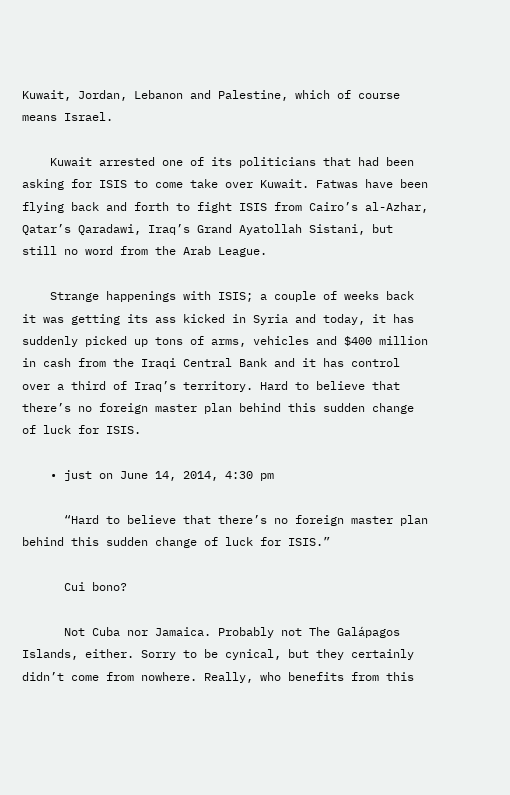Kuwait, Jordan, Lebanon and Palestine, which of course means Israel.

    Kuwait arrested one of its politicians that had been asking for ISIS to come take over Kuwait. Fatwas have been flying back and forth to fight ISIS from Cairo’s al-Azhar, Qatar’s Qaradawi, Iraq’s Grand Ayatollah Sistani, but still no word from the Arab League.

    Strange happenings with ISIS; a couple of weeks back it was getting its ass kicked in Syria and today, it has suddenly picked up tons of arms, vehicles and $400 million in cash from the Iraqi Central Bank and it has control over a third of Iraq’s territory. Hard to believe that there’s no foreign master plan behind this sudden change of luck for ISIS.

    • just on June 14, 2014, 4:30 pm

      “Hard to believe that there’s no foreign master plan behind this sudden change of luck for ISIS.”

      Cui bono?

      Not Cuba nor Jamaica. Probably not The Galápagos Islands, either. Sorry to be cynical, but they certainly didn’t come from nowhere. Really, who benefits from this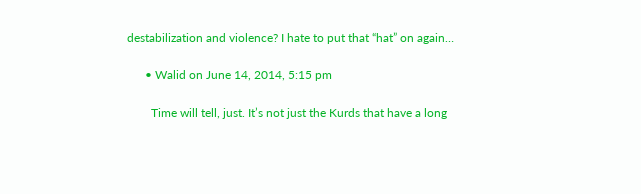destabilization and violence? I hate to put that “hat” on again…

      • Walid on June 14, 2014, 5:15 pm

        Time will tell, just. It’s not just the Kurds that have a long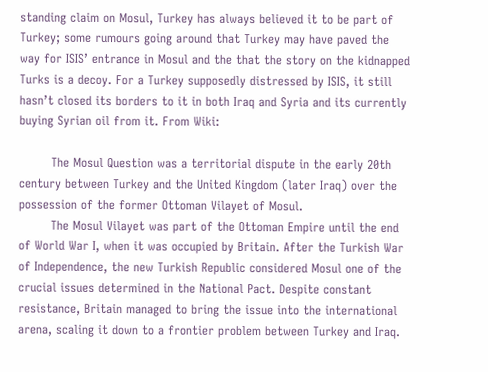standing claim on Mosul, Turkey has always believed it to be part of Turkey; some rumours going around that Turkey may have paved the way for ISIS’ entrance in Mosul and the that the story on the kidnapped Turks is a decoy. For a Turkey supposedly distressed by ISIS, it still hasn’t closed its borders to it in both Iraq and Syria and its currently buying Syrian oil from it. From Wiki:

        The Mosul Question was a territorial dispute in the early 20th century between Turkey and the United Kingdom (later Iraq) over the possession of the former Ottoman Vilayet of Mosul.
        The Mosul Vilayet was part of the Ottoman Empire until the end of World War I, when it was occupied by Britain. After the Turkish War of Independence, the new Turkish Republic considered Mosul one of the crucial issues determined in the National Pact. Despite constant resistance, Britain managed to bring the issue into the international arena, scaling it down to a frontier problem between Turkey and Iraq.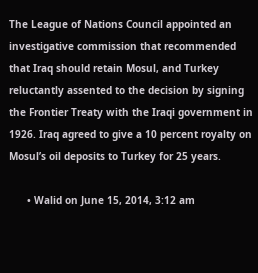The League of Nations Council appointed an investigative commission that recommended that Iraq should retain Mosul, and Turkey reluctantly assented to the decision by signing the Frontier Treaty with the Iraqi government in 1926. Iraq agreed to give a 10 percent royalty on Mosul’s oil deposits to Turkey for 25 years.

      • Walid on June 15, 2014, 3:12 am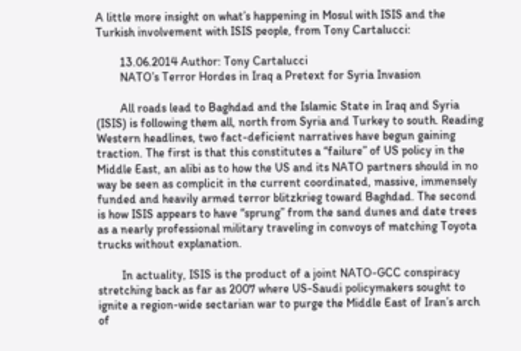A little more insight on what’s happening in Mosul with ISIS and the Turkish involvement with ISIS people, from Tony Cartalucci:

        13.06.2014 Author: Tony Cartalucci
        NATO’s Terror Hordes in Iraq a Pretext for Syria Invasion

        All roads lead to Baghdad and the Islamic State in Iraq and Syria (ISIS) is following them all, north from Syria and Turkey to south. Reading Western headlines, two fact-deficient narratives have begun gaining traction. The first is that this constitutes a “failure” of US policy in the Middle East, an alibi as to how the US and its NATO partners should in no way be seen as complicit in the current coordinated, massive, immensely funded and heavily armed terror blitzkrieg toward Baghdad. The second is how ISIS appears to have “sprung” from the sand dunes and date trees as a nearly professional military traveling in convoys of matching Toyota trucks without explanation.

        In actuality, ISIS is the product of a joint NATO-GCC conspiracy stretching back as far as 2007 where US-Saudi policymakers sought to ignite a region-wide sectarian war to purge the Middle East of Iran’s arch of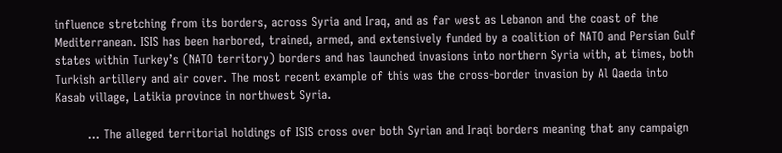influence stretching from its borders, across Syria and Iraq, and as far west as Lebanon and the coast of the Mediterranean. ISIS has been harbored, trained, armed, and extensively funded by a coalition of NATO and Persian Gulf states within Turkey’s (NATO territory) borders and has launched invasions into northern Syria with, at times, both Turkish artillery and air cover. The most recent example of this was the cross-border invasion by Al Qaeda into Kasab village, Latikia province in northwest Syria.

        … The alleged territorial holdings of ISIS cross over both Syrian and Iraqi borders meaning that any campaign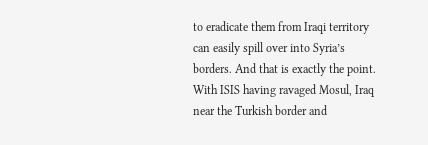to eradicate them from Iraqi territory can easily spill over into Syria’s borders. And that is exactly the point. With ISIS having ravaged Mosul, Iraq near the Turkish border and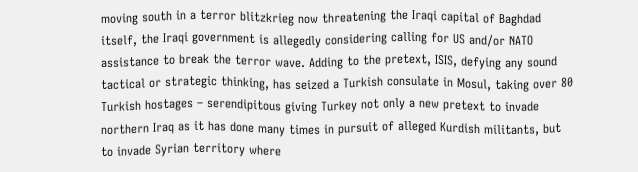moving south in a terror blitzkrieg now threatening the Iraqi capital of Baghdad itself, the Iraqi government is allegedly considering calling for US and/or NATO assistance to break the terror wave. Adding to the pretext, ISIS, defying any sound tactical or strategic thinking, has seized a Turkish consulate in Mosul, taking over 80 Turkish hostages – serendipitous giving Turkey not only a new pretext to invade northern Iraq as it has done many times in pursuit of alleged Kurdish militants, but to invade Syrian territory where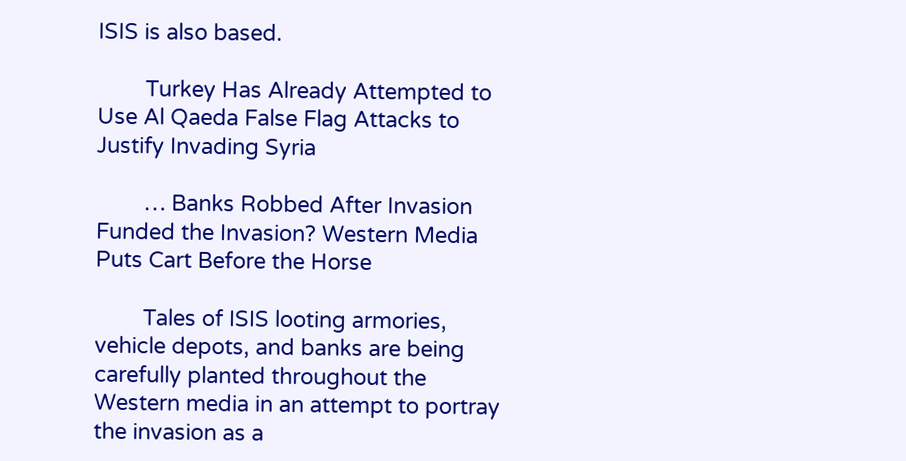ISIS is also based.

        Turkey Has Already Attempted to Use Al Qaeda False Flag Attacks to Justify Invading Syria

        … Banks Robbed After Invasion Funded the Invasion? Western Media Puts Cart Before the Horse

        Tales of ISIS looting armories, vehicle depots, and banks are being carefully planted throughout the Western media in an attempt to portray the invasion as a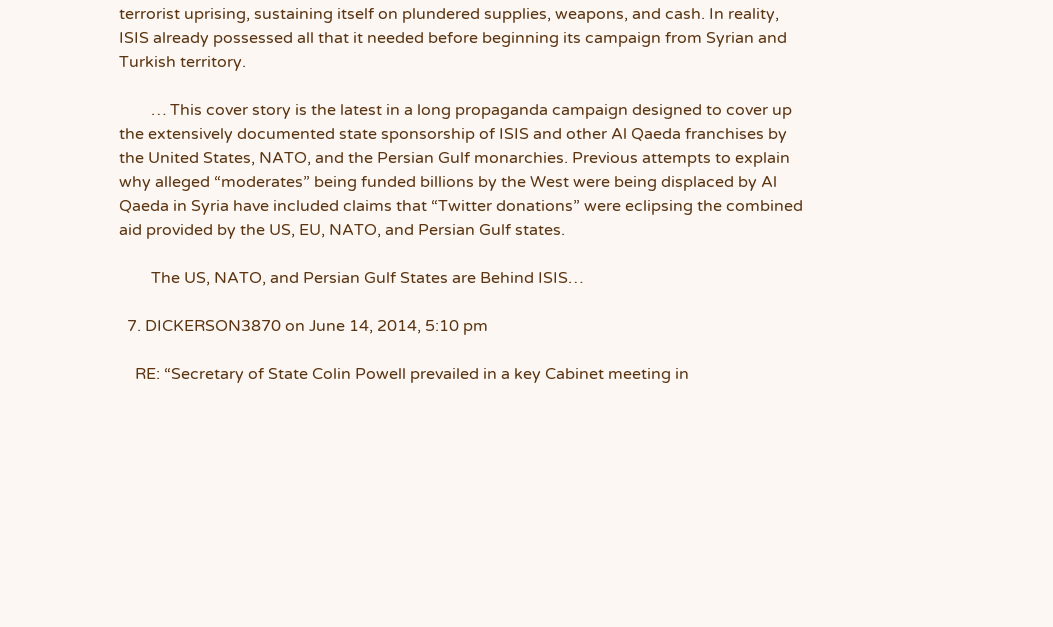terrorist uprising, sustaining itself on plundered supplies, weapons, and cash. In reality, ISIS already possessed all that it needed before beginning its campaign from Syrian and Turkish territory.

        … This cover story is the latest in a long propaganda campaign designed to cover up the extensively documented state sponsorship of ISIS and other Al Qaeda franchises by the United States, NATO, and the Persian Gulf monarchies. Previous attempts to explain why alleged “moderates” being funded billions by the West were being displaced by Al Qaeda in Syria have included claims that “Twitter donations” were eclipsing the combined aid provided by the US, EU, NATO, and Persian Gulf states.

        The US, NATO, and Persian Gulf States are Behind ISIS…

  7. DICKERSON3870 on June 14, 2014, 5:10 pm

    RE: “Secretary of State Colin Powell prevailed in a key Cabinet meeting in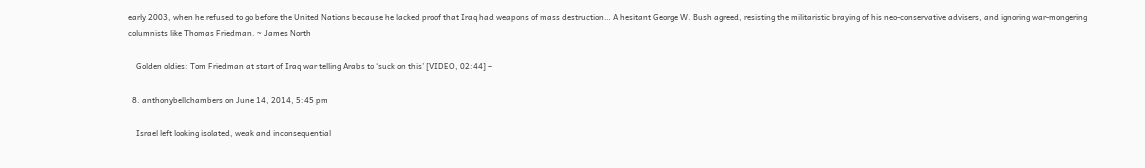early 2003, when he refused to go before the United Nations because he lacked proof that Iraq had weapons of mass destruction… A hesitant George W. Bush agreed, resisting the militaristic braying of his neo-conservative advisers, and ignoring war-mongering columnists like Thomas Friedman. ~ James North

    Golden oldies: Tom Friedman at start of Iraq war telling Arabs to ‘suck on this’ [VIDEO, 02:44] –

  8. anthonybellchambers on June 14, 2014, 5:45 pm

    Israel left looking isolated, weak and inconsequential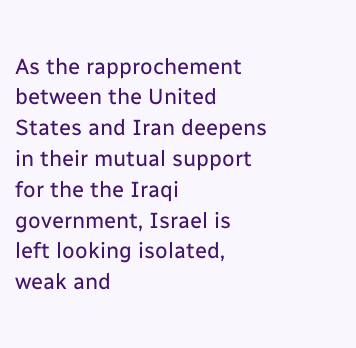As the rapprochement between the United States and Iran deepens in their mutual support for the the Iraqi government, Israel is left looking isolated, weak and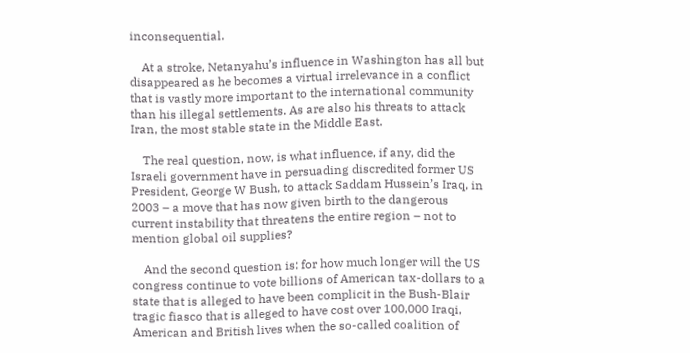inconsequential.

    At a stroke, Netanyahu’s influence in Washington has all but disappeared as he becomes a virtual irrelevance in a conflict that is vastly more important to the international community than his illegal settlements. As are also his threats to attack Iran, the most stable state in the Middle East.

    The real question, now, is what influence, if any, did the Israeli government have in persuading discredited former US President, George W Bush, to attack Saddam Hussein’s Iraq, in 2003 – a move that has now given birth to the dangerous current instability that threatens the entire region – not to mention global oil supplies?

    And the second question is: for how much longer will the US congress continue to vote billions of American tax-dollars to a state that is alleged to have been complicit in the Bush-Blair tragic fiasco that is alleged to have cost over 100,000 Iraqi, American and British lives when the so-called coalition of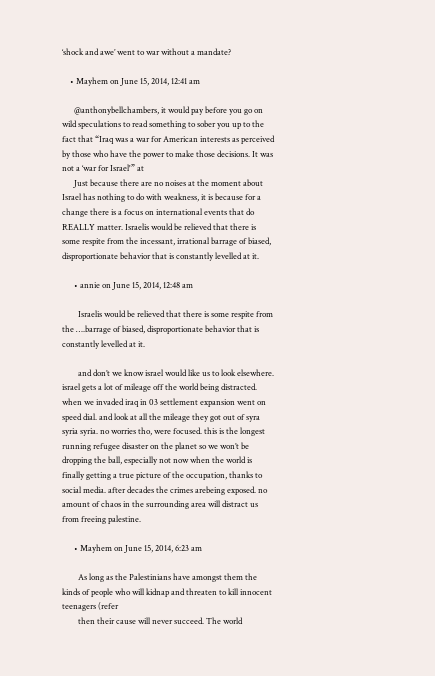‘shock and awe’ went to war without a mandate?

    • Mayhem on June 15, 2014, 12:41 am

      @anthonybellchambers, it would pay before you go on wild speculations to read something to sober you up to the fact that “Iraq was a war for American interests as perceived by those who have the power to make those decisions. It was not a ‘war for Israel'” at
      Just because there are no noises at the moment about Israel has nothing to do with weakness, it is because for a change there is a focus on international events that do REALLY matter. Israelis would be relieved that there is some respite from the incessant, irrational barrage of biased, disproportionate behavior that is constantly levelled at it.

      • annie on June 15, 2014, 12:48 am

        Israelis would be relieved that there is some respite from the ….barrage of biased, disproportionate behavior that is constantly levelled at it.

        and don’t we know israel would like us to look elsewhere. israel gets a lot of mileage off the world being distracted. when we invaded iraq in 03 settlement expansion went on speed dial. and look at all the mileage they got out of syra syria syria. no worries tho, were focused. this is the longest running refugee disaster on the planet so we won’t be dropping the ball, especially not now when the world is finally getting a true picture of the occupation, thanks to social media. after decades the crimes arebeing exposed. no amount of chaos in the surrounding area will distract us from freeing palestine.

      • Mayhem on June 15, 2014, 6:23 am

        As long as the Palestinians have amongst them the kinds of people who will kidnap and threaten to kill innocent teenagers (refer
        then their cause will never succeed. The world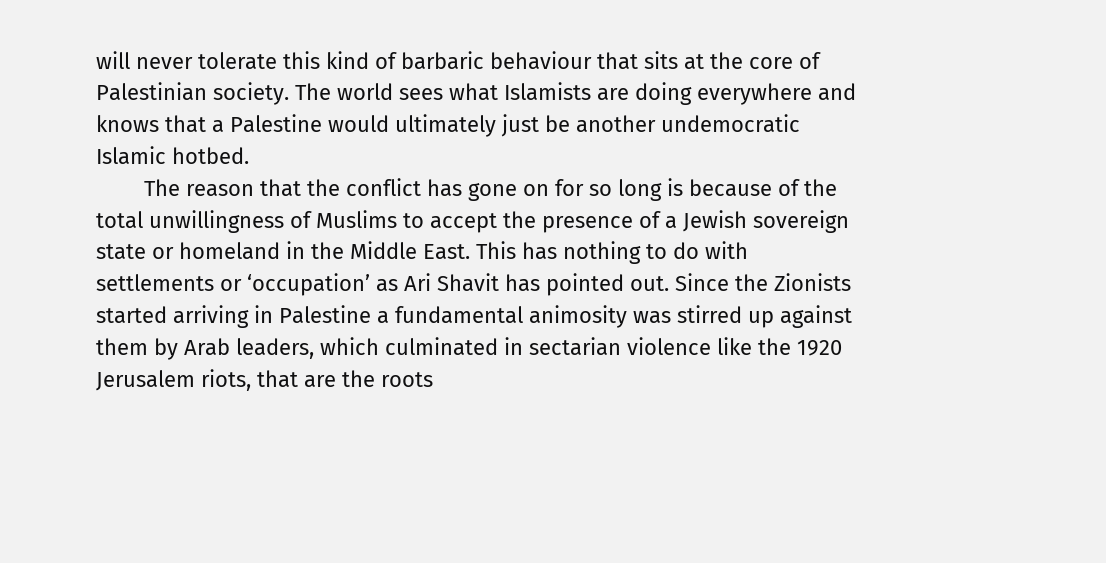will never tolerate this kind of barbaric behaviour that sits at the core of Palestinian society. The world sees what Islamists are doing everywhere and knows that a Palestine would ultimately just be another undemocratic Islamic hotbed.
        The reason that the conflict has gone on for so long is because of the total unwillingness of Muslims to accept the presence of a Jewish sovereign state or homeland in the Middle East. This has nothing to do with settlements or ‘occupation’ as Ari Shavit has pointed out. Since the Zionists started arriving in Palestine a fundamental animosity was stirred up against them by Arab leaders, which culminated in sectarian violence like the 1920 Jerusalem riots, that are the roots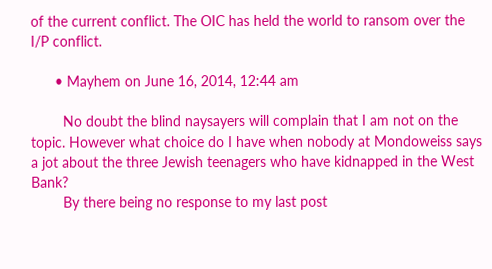of the current conflict. The OIC has held the world to ransom over the I/P conflict.

      • Mayhem on June 16, 2014, 12:44 am

        No doubt the blind naysayers will complain that I am not on the topic. However what choice do I have when nobody at Mondoweiss says a jot about the three Jewish teenagers who have kidnapped in the West Bank?
        By there being no response to my last post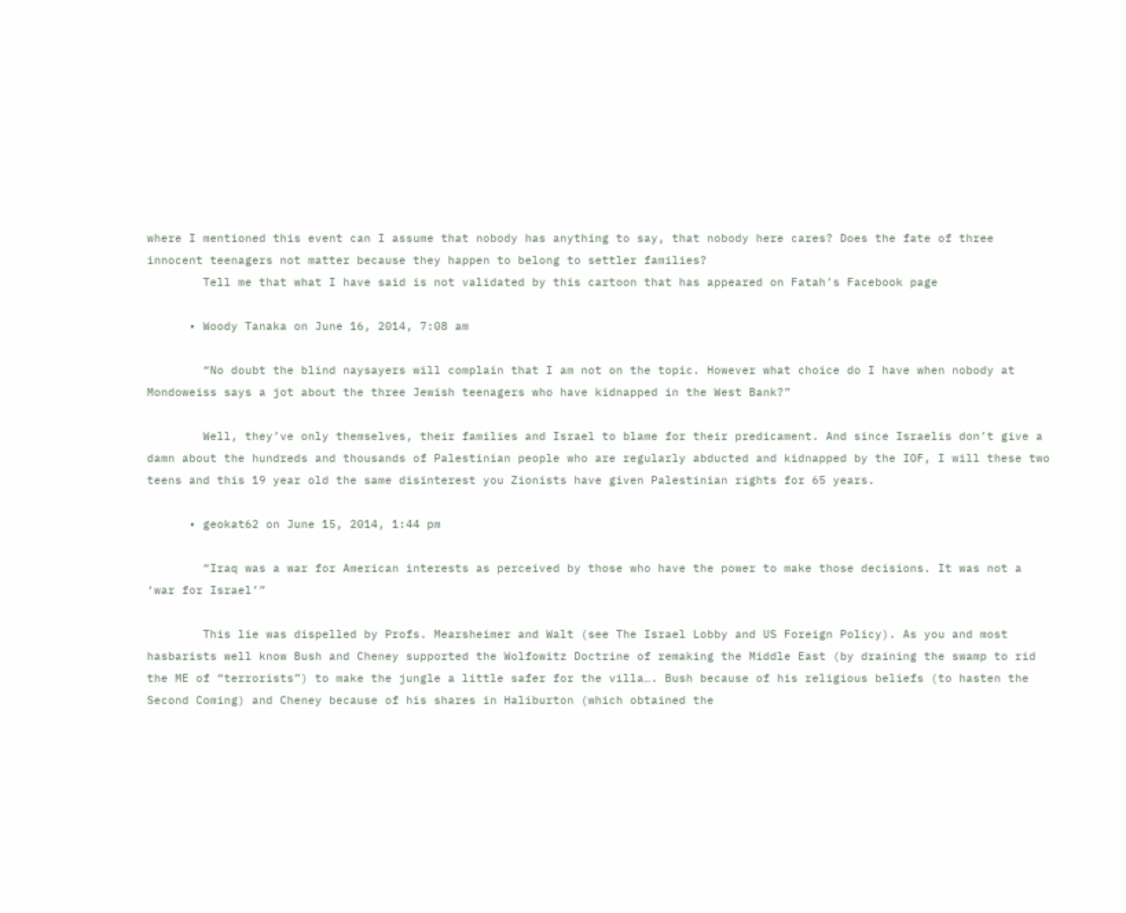where I mentioned this event can I assume that nobody has anything to say, that nobody here cares? Does the fate of three innocent teenagers not matter because they happen to belong to settler families?
        Tell me that what I have said is not validated by this cartoon that has appeared on Fatah’s Facebook page

      • Woody Tanaka on June 16, 2014, 7:08 am

        “No doubt the blind naysayers will complain that I am not on the topic. However what choice do I have when nobody at Mondoweiss says a jot about the three Jewish teenagers who have kidnapped in the West Bank?”

        Well, they’ve only themselves, their families and Israel to blame for their predicament. And since Israelis don’t give a damn about the hundreds and thousands of Palestinian people who are regularly abducted and kidnapped by the IOF, I will these two teens and this 19 year old the same disinterest you Zionists have given Palestinian rights for 65 years.

      • geokat62 on June 15, 2014, 1:44 pm

        “Iraq was a war for American interests as perceived by those who have the power to make those decisions. It was not a ‘war for Israel’”

        This lie was dispelled by Profs. Mearsheimer and Walt (see The Israel Lobby and US Foreign Policy). As you and most hasbarists well know Bush and Cheney supported the Wolfowitz Doctrine of remaking the Middle East (by draining the swamp to rid the ME of “terrorists”) to make the jungle a little safer for the villa…. Bush because of his religious beliefs (to hasten the Second Coming) and Cheney because of his shares in Haliburton (which obtained the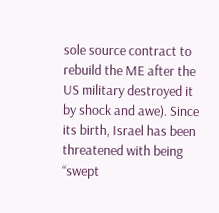sole source contract to rebuild the ME after the US military destroyed it by shock and awe). Since its birth, Israel has been threatened with being “swept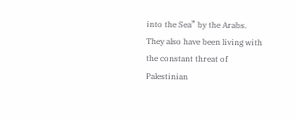into the Sea” by the Arabs. They also have been living with the constant threat of Palestinian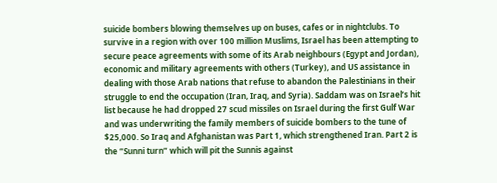suicide bombers blowing themselves up on buses, cafes or in nightclubs. To survive in a region with over 100 million Muslims, Israel has been attempting to secure peace agreements with some of its Arab neighbours (Egypt and Jordan), economic and military agreements with others (Turkey), and US assistance in dealing with those Arab nations that refuse to abandon the Palestinians in their struggle to end the occupation (Iran, Iraq, and Syria). Saddam was on Israel’s hit list because he had dropped 27 scud missiles on Israel during the first Gulf War and was underwriting the family members of suicide bombers to the tune of $25,000. So Iraq and Afghanistan was Part 1, which strengthened Iran. Part 2 is the “Sunni turn” which will pit the Sunnis against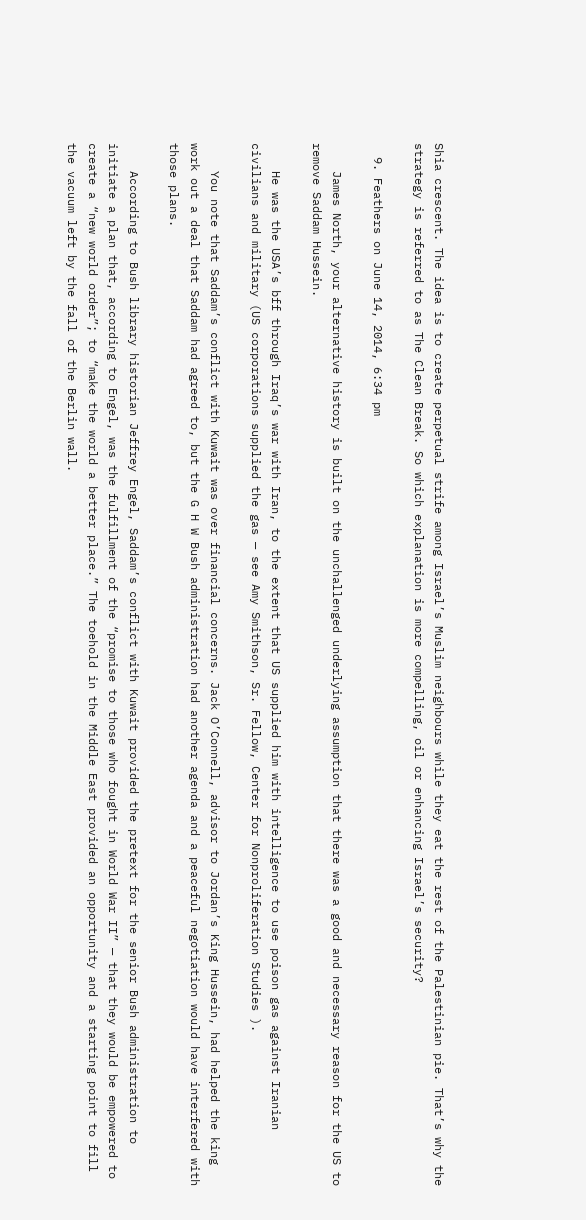Shia crescent. The idea is to create perpetual strife among Israel’s Muslim neighbours while they eat the rest of the Palestinian pie. That’s why the strategy is referred to as The Clean Break. So which explanation is more compelling, oil or enhancing Israel’s security?

  9. Feathers on June 14, 2014, 6:34 pm

    James North, your alternative history is built on the unchallenged underlying assumption that there was a good and necessary reason for the US to remove Saddam Hussein.

    He was the USA’s bff through Iraq’s war with Iran, to the extent that US supplied him with intelligence to use poison gas against Iranian civilians and military (US corporations supplied the gas — see Amy Smithson, Sr. Fellow, Center for Nonproliferation Studies ).

    You note that Saddam’s conflict with Kuwait was over financial concerns. Jack O’Connell, advisor to Jordan’s King Hussein, had helped the king work out a deal that Saddam had agreed to, but the G H W Bush administration had another agenda and a peaceful negotiation would have interfered with those plans.

    According to Bush library historian Jeffrey Engel, Saddam’s conflict with Kuwait provided the pretext for the senior Bush administration to initiate a plan that, according to Engel, was the fulfillment of the “promise to those who fought in World War II” — that they would be empowered to create a “new world order”; to “make the world a better place.” The toehold in the Middle East provided an opportunity and a starting point to fill the vacuum left by the fall of the Berlin wall.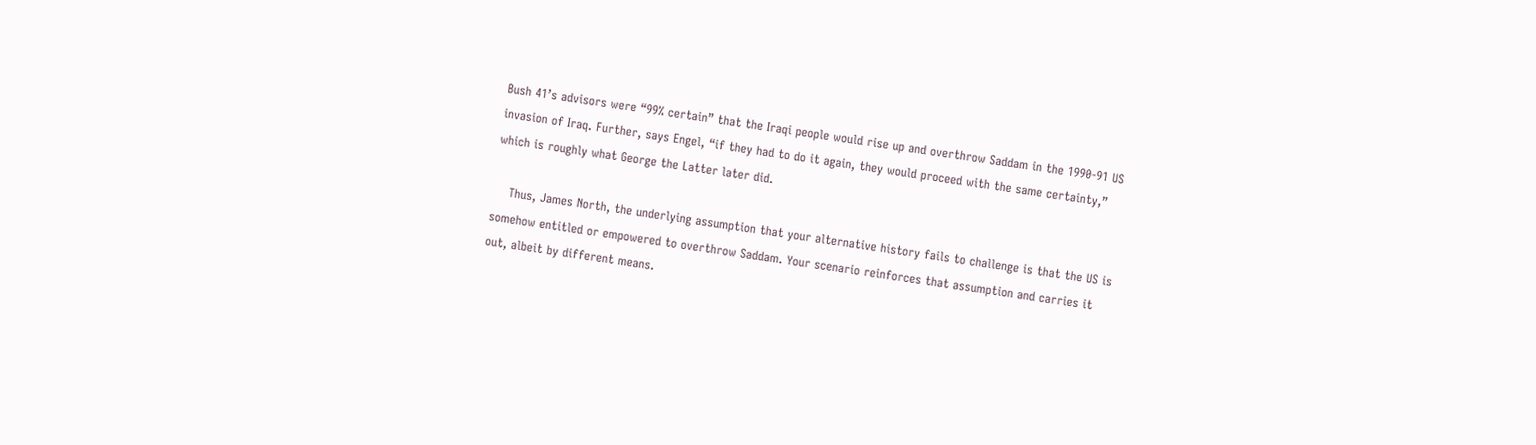Bush 41’s advisors were “99% certain” that the Iraqi people would rise up and overthrow Saddam in the 1990-91 US invasion of Iraq. Further, says Engel, “if they had to do it again, they would proceed with the same certainty,” which is roughly what George the Latter later did.

    Thus, James North, the underlying assumption that your alternative history fails to challenge is that the US is somehow entitled or empowered to overthrow Saddam. Your scenario reinforces that assumption and carries it out, albeit by different means.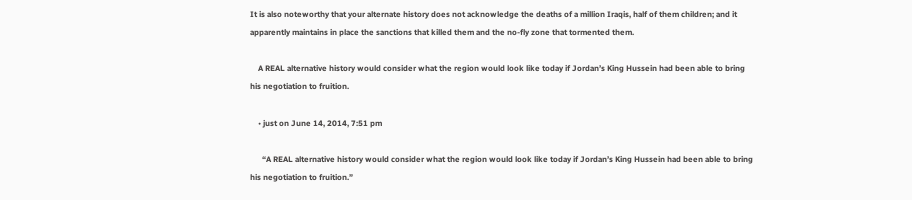It is also noteworthy that your alternate history does not acknowledge the deaths of a million Iraqis, half of them children; and it apparently maintains in place the sanctions that killed them and the no-fly zone that tormented them.

    A REAL alternative history would consider what the region would look like today if Jordan’s King Hussein had been able to bring his negotiation to fruition.

    • just on June 14, 2014, 7:51 pm

      “A REAL alternative history would consider what the region would look like today if Jordan’s King Hussein had been able to bring his negotiation to fruition.”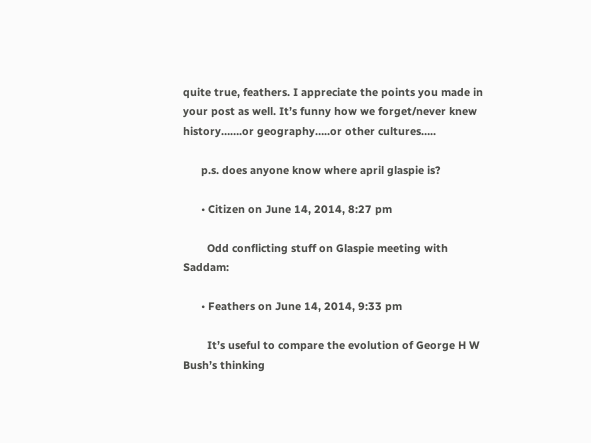quite true, feathers. I appreciate the points you made in your post as well. It’s funny how we forget/never knew history…….or geography…..or other cultures…..

      p.s. does anyone know where april glaspie is?

      • Citizen on June 14, 2014, 8:27 pm

        Odd conflicting stuff on Glaspie meeting with Saddam:

      • Feathers on June 14, 2014, 9:33 pm

        It’s useful to compare the evolution of George H W Bush’s thinking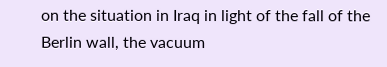on the situation in Iraq in light of the fall of the Berlin wall, the vacuum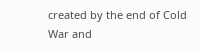created by the end of Cold War and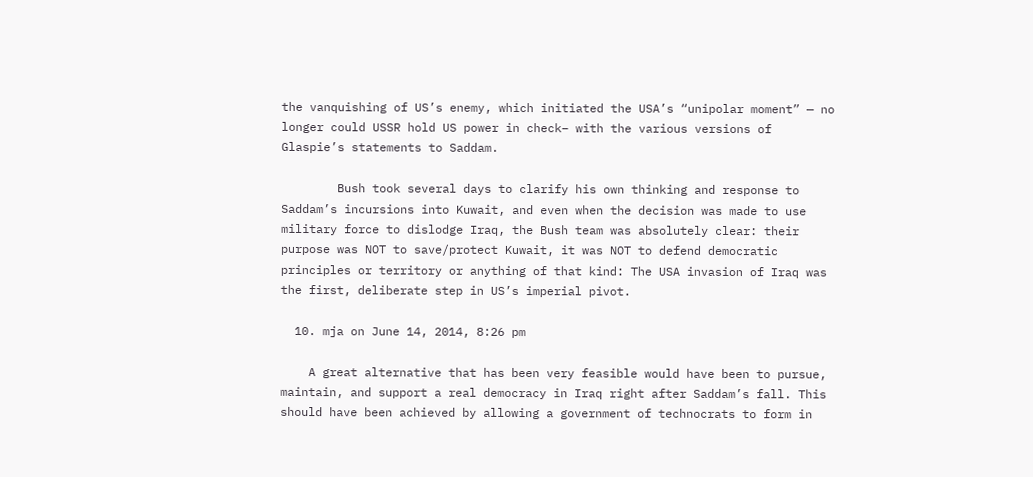the vanquishing of US’s enemy, which initiated the USA’s “unipolar moment” — no longer could USSR hold US power in check– with the various versions of Glaspie’s statements to Saddam.

        Bush took several days to clarify his own thinking and response to Saddam’s incursions into Kuwait, and even when the decision was made to use military force to dislodge Iraq, the Bush team was absolutely clear: their purpose was NOT to save/protect Kuwait, it was NOT to defend democratic principles or territory or anything of that kind: The USA invasion of Iraq was the first, deliberate step in US’s imperial pivot.

  10. mja on June 14, 2014, 8:26 pm

    A great alternative that has been very feasible would have been to pursue, maintain, and support a real democracy in Iraq right after Saddam’s fall. This should have been achieved by allowing a government of technocrats to form in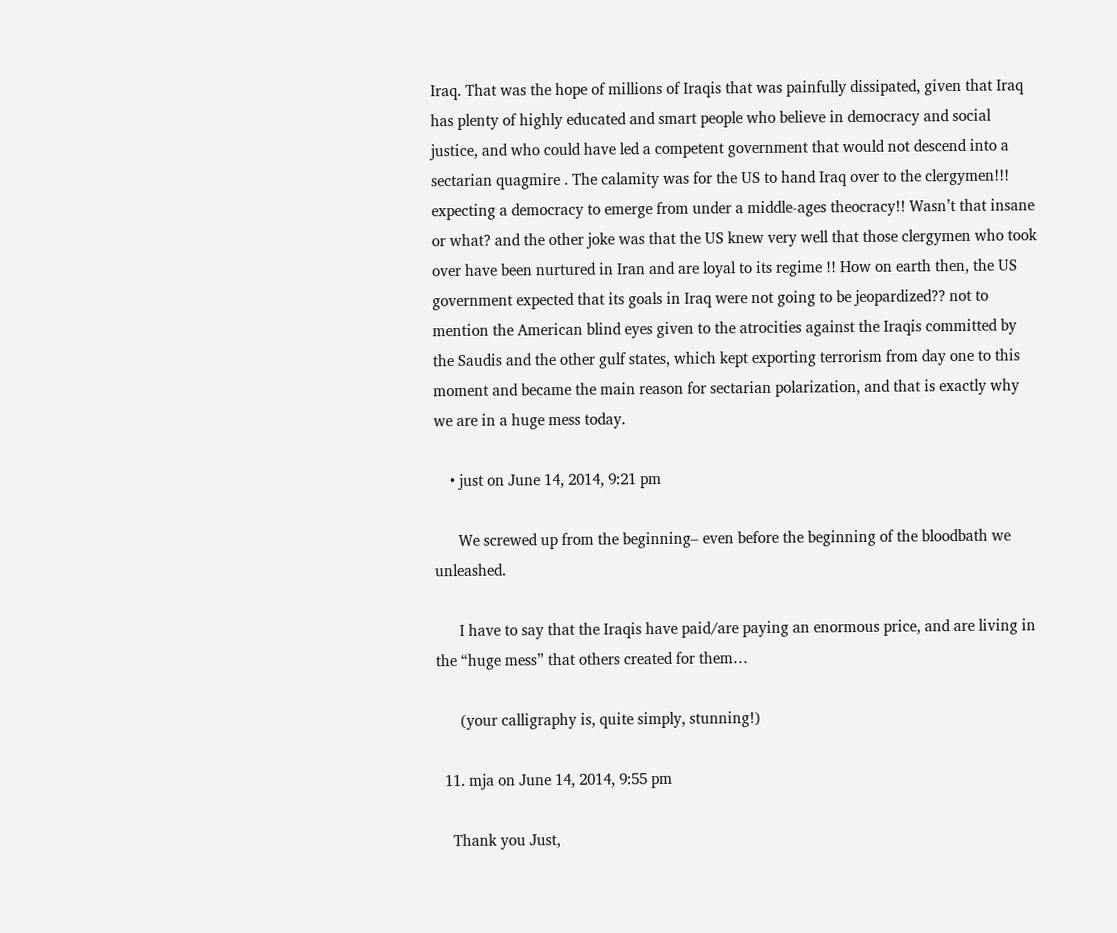Iraq. That was the hope of millions of Iraqis that was painfully dissipated, given that Iraq has plenty of highly educated and smart people who believe in democracy and social justice, and who could have led a competent government that would not descend into a sectarian quagmire . The calamity was for the US to hand Iraq over to the clergymen!!! expecting a democracy to emerge from under a middle-ages theocracy!! Wasn’t that insane or what? and the other joke was that the US knew very well that those clergymen who took over have been nurtured in Iran and are loyal to its regime !! How on earth then, the US government expected that its goals in Iraq were not going to be jeopardized?? not to mention the American blind eyes given to the atrocities against the Iraqis committed by the Saudis and the other gulf states, which kept exporting terrorism from day one to this moment and became the main reason for sectarian polarization, and that is exactly why we are in a huge mess today.

    • just on June 14, 2014, 9:21 pm

      We screwed up from the beginning– even before the beginning of the bloodbath we unleashed.

      I have to say that the Iraqis have paid/are paying an enormous price, and are living in the “huge mess” that others created for them…

      (your calligraphy is, quite simply, stunning!)

  11. mja on June 14, 2014, 9:55 pm

    Thank you Just,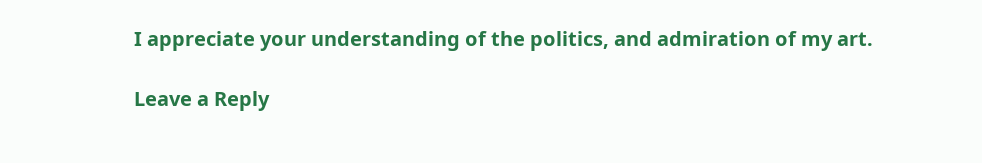I appreciate your understanding of the politics, and admiration of my art.

Leave a Reply